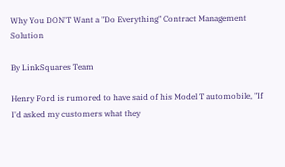Why You DON'T Want a "Do Everything" Contract Management Solution

By LinkSquares Team

Henry Ford is rumored to have said of his Model T automobile, "If I'd asked my customers what they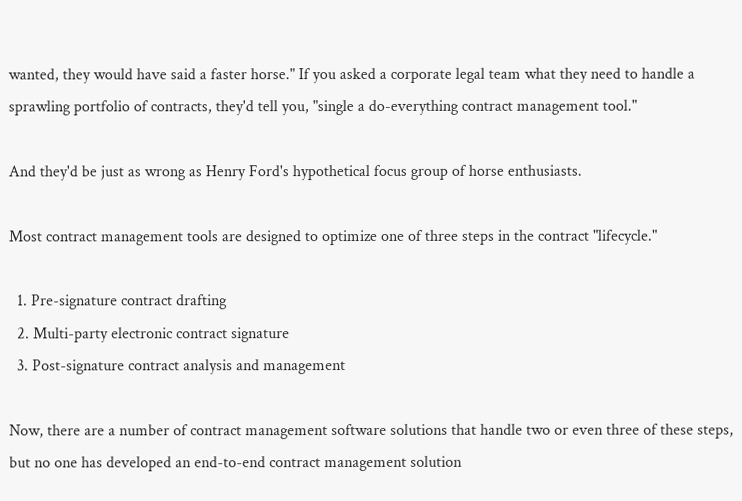wanted, they would have said a faster horse." If you asked a corporate legal team what they need to handle a sprawling portfolio of contracts, they'd tell you, "single a do-everything contract management tool."

And they'd be just as wrong as Henry Ford's hypothetical focus group of horse enthusiasts.

Most contract management tools are designed to optimize one of three steps in the contract "lifecycle."

  1. Pre-signature contract drafting
  2. Multi-party electronic contract signature
  3. Post-signature contract analysis and management

Now, there are a number of contract management software solutions that handle two or even three of these steps, but no one has developed an end-to-end contract management solution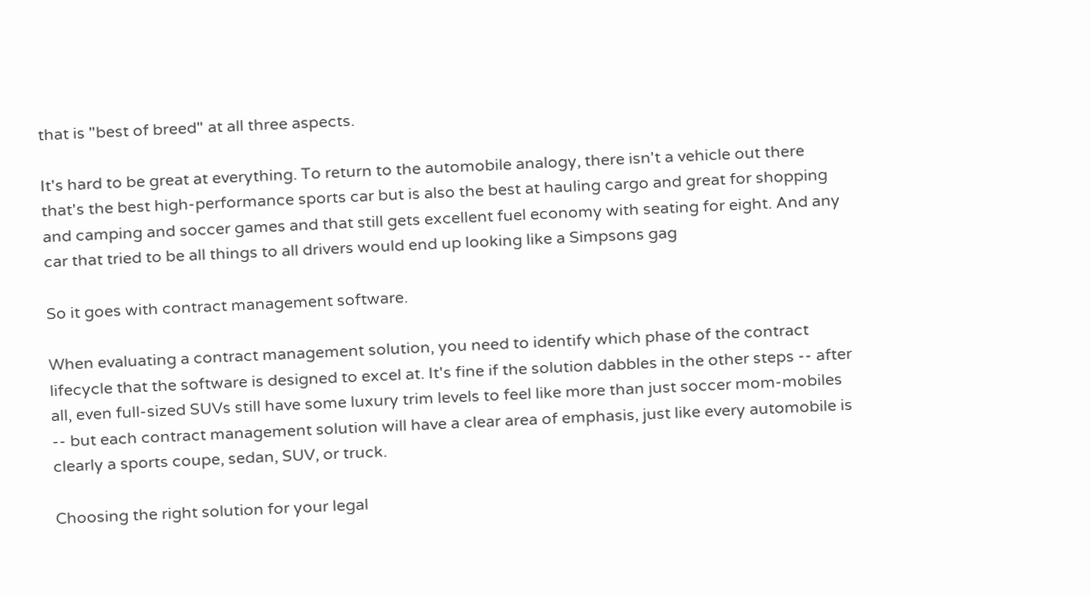that is "best of breed" at all three aspects.

It's hard to be great at everything. To return to the automobile analogy, there isn't a vehicle out there that's the best high-performance sports car but is also the best at hauling cargo and great for shopping and camping and soccer games and that still gets excellent fuel economy with seating for eight. And any car that tried to be all things to all drivers would end up looking like a Simpsons gag

So it goes with contract management software.

When evaluating a contract management solution, you need to identify which phase of the contract lifecycle that the software is designed to excel at. It's fine if the solution dabbles in the other steps -- after all, even full-sized SUVs still have some luxury trim levels to feel like more than just soccer mom-mobiles -- but each contract management solution will have a clear area of emphasis, just like every automobile is clearly a sports coupe, sedan, SUV, or truck.

Choosing the right solution for your legal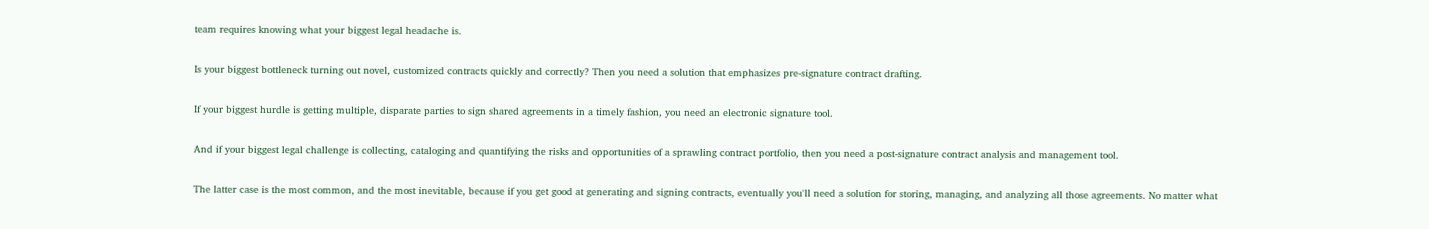team requires knowing what your biggest legal headache is.

Is your biggest bottleneck turning out novel, customized contracts quickly and correctly? Then you need a solution that emphasizes pre-signature contract drafting.

If your biggest hurdle is getting multiple, disparate parties to sign shared agreements in a timely fashion, you need an electronic signature tool.

And if your biggest legal challenge is collecting, cataloging and quantifying the risks and opportunities of a sprawling contract portfolio, then you need a post-signature contract analysis and management tool.

The latter case is the most common, and the most inevitable, because if you get good at generating and signing contracts, eventually you'll need a solution for storing, managing, and analyzing all those agreements. No matter what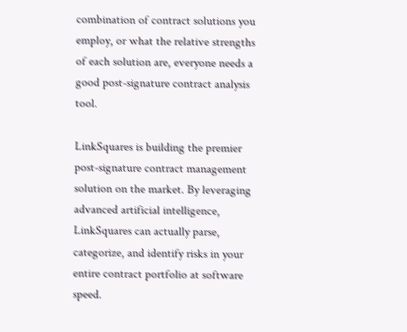combination of contract solutions you employ, or what the relative strengths of each solution are, everyone needs a good post-signature contract analysis tool.

LinkSquares is building the premier post-signature contract management solution on the market. By leveraging advanced artificial intelligence, LinkSquares can actually parse, categorize, and identify risks in your entire contract portfolio at software speed.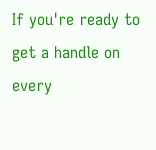If you're ready to get a handle on every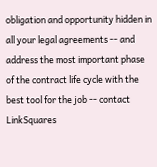obligation and opportunity hidden in all your legal agreements -- and address the most important phase of the contract life cycle with the best tool for the job -- contact LinkSquares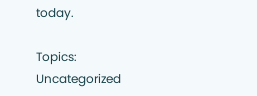today.

Topics: Uncategorized